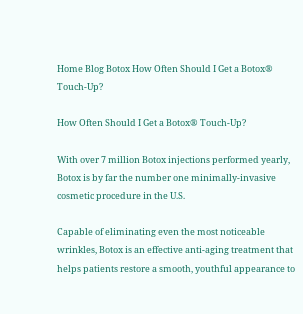Home Blog Botox How Often Should I Get a Botox® Touch-Up?

How Often Should I Get a Botox® Touch-Up?

With over 7 million Botox injections performed yearly, Botox is by far the number one minimally-invasive cosmetic procedure in the U.S.

Capable of eliminating even the most noticeable wrinkles, Botox is an effective anti-aging treatment that helps patients restore a smooth, youthful appearance to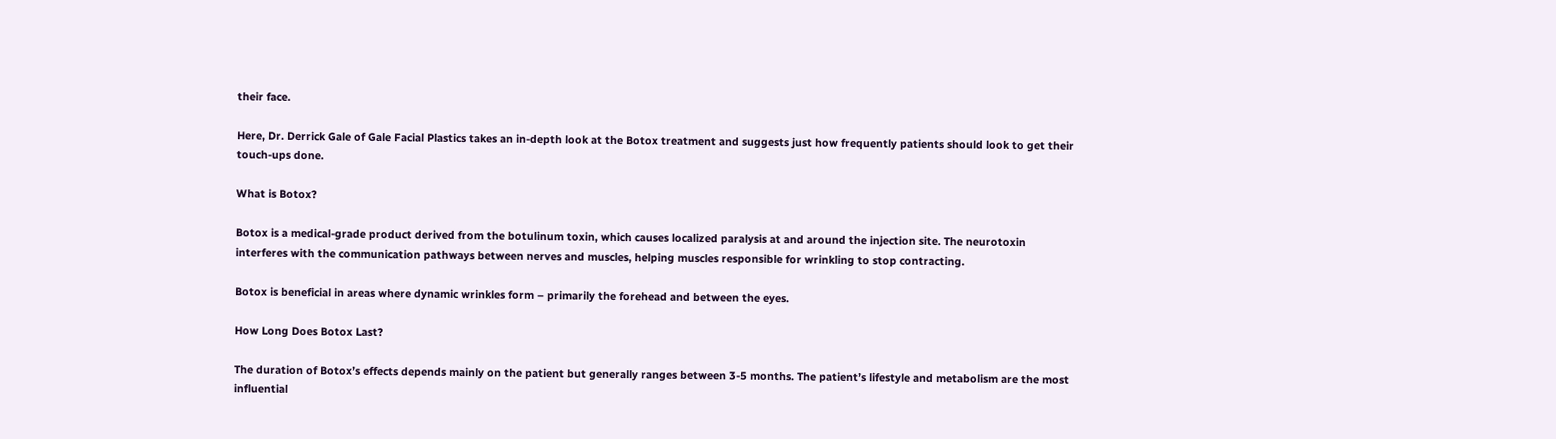their face.

Here, Dr. Derrick Gale of Gale Facial Plastics takes an in-depth look at the Botox treatment and suggests just how frequently patients should look to get their touch-ups done.

What is Botox?

Botox is a medical-grade product derived from the botulinum toxin, which causes localized paralysis at and around the injection site. The neurotoxin interferes with the communication pathways between nerves and muscles, helping muscles responsible for wrinkling to stop contracting.

Botox is beneficial in areas where dynamic wrinkles form – primarily the forehead and between the eyes.

How Long Does Botox Last?

The duration of Botox’s effects depends mainly on the patient but generally ranges between 3-5 months. The patient’s lifestyle and metabolism are the most influential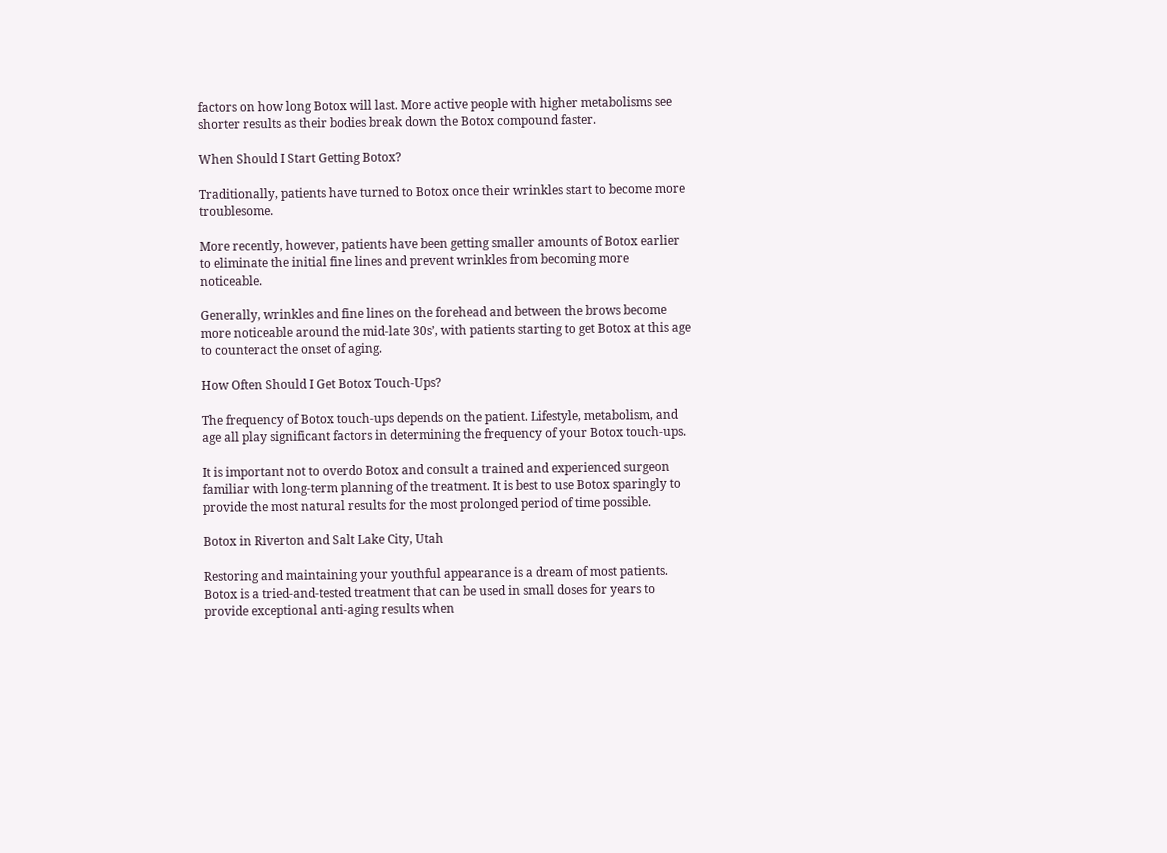factors on how long Botox will last. More active people with higher metabolisms see shorter results as their bodies break down the Botox compound faster.

When Should I Start Getting Botox?

Traditionally, patients have turned to Botox once their wrinkles start to become more troublesome.

More recently, however, patients have been getting smaller amounts of Botox earlier to eliminate the initial fine lines and prevent wrinkles from becoming more noticeable.

Generally, wrinkles and fine lines on the forehead and between the brows become more noticeable around the mid-late 30s’, with patients starting to get Botox at this age to counteract the onset of aging.

How Often Should I Get Botox Touch-Ups?

The frequency of Botox touch-ups depends on the patient. Lifestyle, metabolism, and age all play significant factors in determining the frequency of your Botox touch-ups.

It is important not to overdo Botox and consult a trained and experienced surgeon familiar with long-term planning of the treatment. It is best to use Botox sparingly to provide the most natural results for the most prolonged period of time possible.

Botox in Riverton and Salt Lake City, Utah

Restoring and maintaining your youthful appearance is a dream of most patients. Botox is a tried-and-tested treatment that can be used in small doses for years to provide exceptional anti-aging results when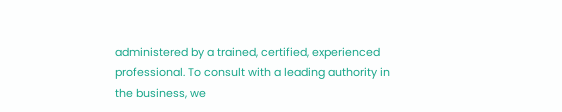administered by a trained, certified, experienced professional. To consult with a leading authority in the business, we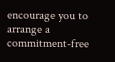encourage you to arrange a commitment-free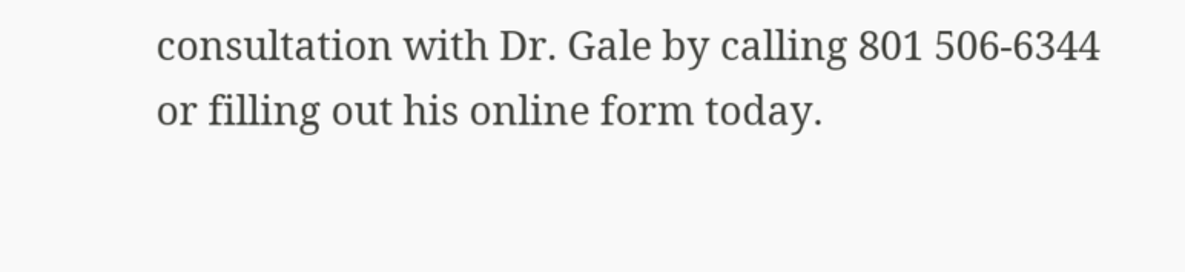consultation with Dr. Gale by calling 801 506-6344 or filling out his online form today.